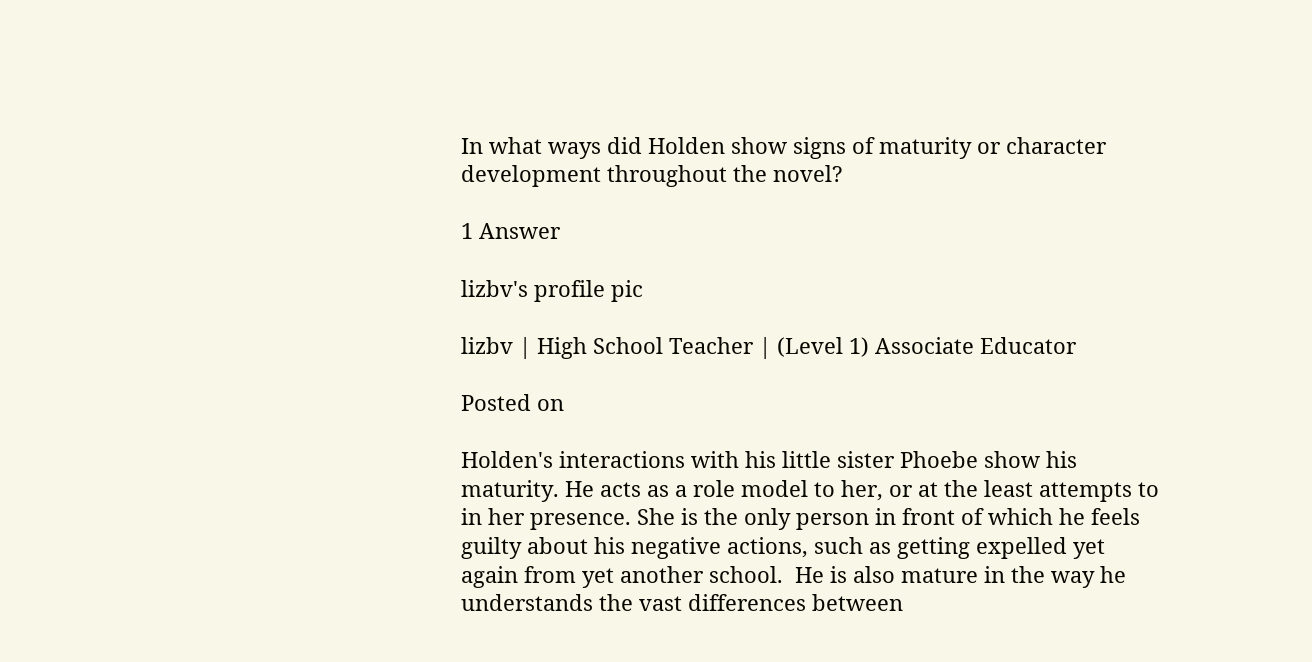In what ways did Holden show signs of maturity or character development throughout the novel?

1 Answer

lizbv's profile pic

lizbv | High School Teacher | (Level 1) Associate Educator

Posted on

Holden's interactions with his little sister Phoebe show his maturity. He acts as a role model to her, or at the least attempts to in her presence. She is the only person in front of which he feels guilty about his negative actions, such as getting expelled yet again from yet another school.  He is also mature in the way he understands the vast differences between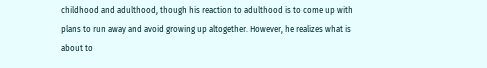childhood and adulthood, though his reaction to adulthood is to come up with plans to run away and avoid growing up altogether. However, he realizes what is about to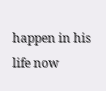happen in his life now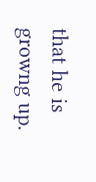that he is growng up.